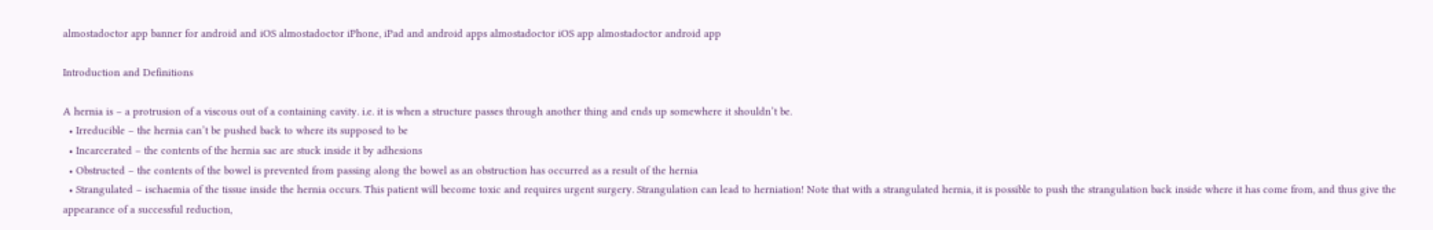almostadoctor app banner for android and iOS almostadoctor iPhone, iPad and android apps almostadoctor iOS app almostadoctor android app

Introduction and Definitions

A hernia is – a protrusion of a viscous out of a containing cavity. i.e. it is when a structure passes through another thing and ends up somewhere it shouldn’t be.
  • Irreducible – the hernia can’t be pushed back to where its supposed to be
  • Incarcerated – the contents of the hernia sac are stuck inside it by adhesions
  • Obstructed – the contents of the bowel is prevented from passing along the bowel as an obstruction has occurred as a result of the hernia
  • Strangulated – ischaemia of the tissue inside the hernia occurs. This patient will become toxic and requires urgent surgery. Strangulation can lead to herniation! Note that with a strangulated hernia, it is possible to push the strangulation back inside where it has come from, and thus give the appearance of a successful reduction,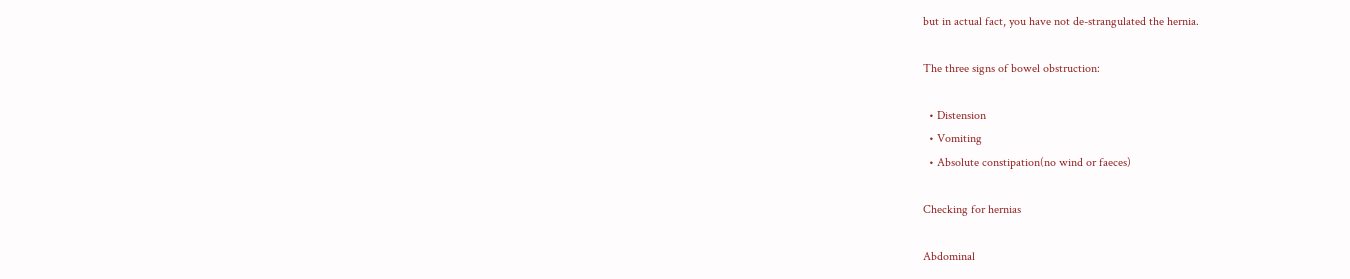but in actual fact, you have not de-strangulated the hernia.

The three signs of bowel obstruction:

  • Distension
  • Vomiting
  • Absolute constipation(no wind or faeces)

Checking for hernias

Abdominal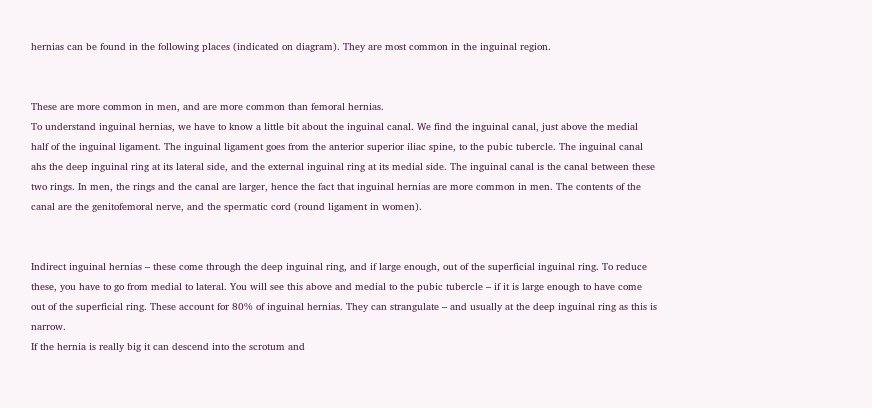hernias can be found in the following places (indicated on diagram). They are most common in the inguinal region.


These are more common in men, and are more common than femoral hernias.
To understand inguinal hernias, we have to know a little bit about the inguinal canal. We find the inguinal canal, just above the medial half of the inguinal ligament. The inguinal ligament goes from the anterior superior iliac spine, to the pubic tubercle. The inguinal canal ahs the deep inguinal ring at its lateral side, and the external inguinal ring at its medial side. The inguinal canal is the canal between these two rings. In men, the rings and the canal are larger, hence the fact that inguinal hernias are more common in men. The contents of the canal are the genitofemoral nerve, and the spermatic cord (round ligament in women).


Indirect inguinal hernias – these come through the deep inguinal ring, and if large enough, out of the superficial inguinal ring. To reduce these, you have to go from medial to lateral. You will see this above and medial to the pubic tubercle – if it is large enough to have come out of the superficial ring. These account for 80% of inguinal hernias. They can strangulate – and usually at the deep inguinal ring as this is narrow.
If the hernia is really big it can descend into the scrotum and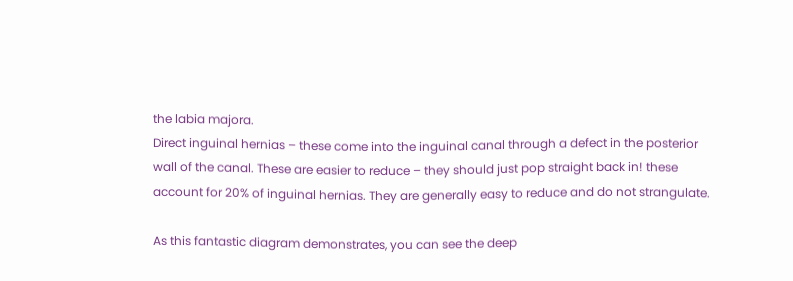the labia majora.
Direct inguinal hernias – these come into the inguinal canal through a defect in the posterior wall of the canal. These are easier to reduce – they should just pop straight back in! these account for 20% of inguinal hernias. They are generally easy to reduce and do not strangulate.

As this fantastic diagram demonstrates, you can see the deep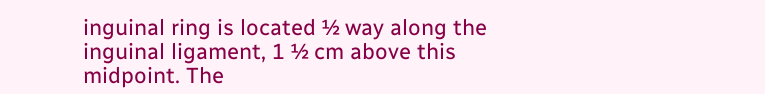inguinal ring is located ½ way along the inguinal ligament, 1 ½ cm above this midpoint. The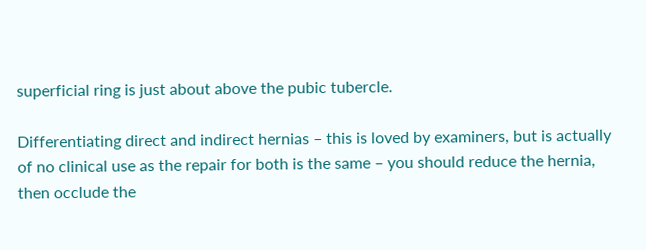superficial ring is just about above the pubic tubercle.

Differentiating direct and indirect hernias – this is loved by examiners, but is actually of no clinical use as the repair for both is the same – you should reduce the hernia, then occlude the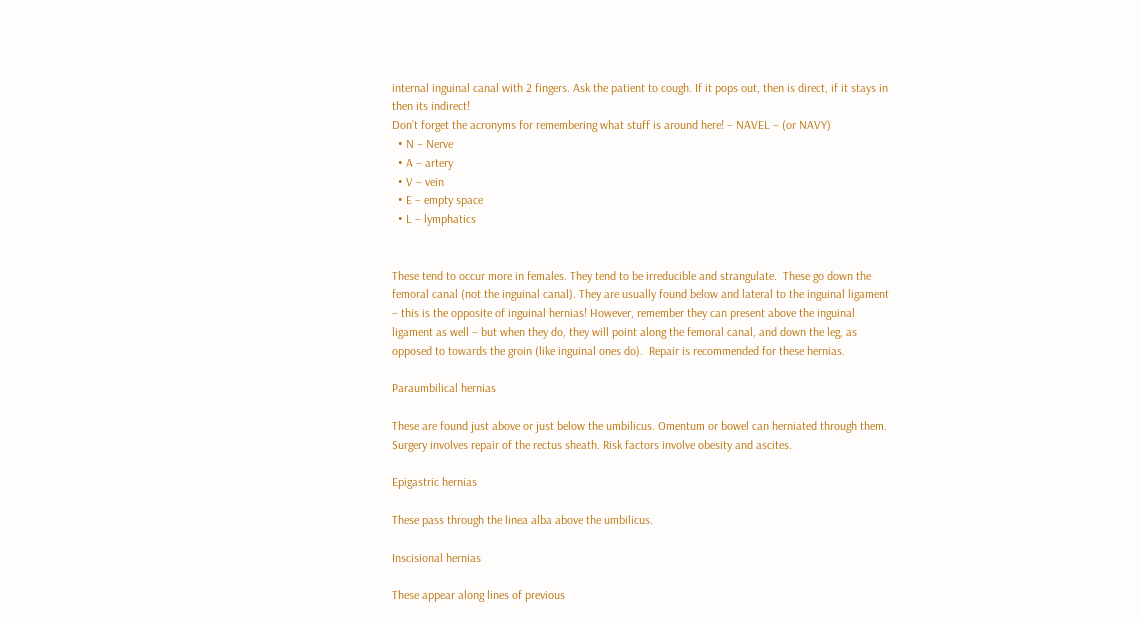internal inguinal canal with 2 fingers. Ask the patient to cough. If it pops out, then is direct, if it stays in then its indirect!
Don’t forget the acronyms for remembering what stuff is around here! – NAVEL – (or NAVY)
  • N – Nerve
  • A – artery
  • V – vein
  • E – empty space
  • L – lymphatics


These tend to occur more in females. They tend to be irreducible and strangulate.  These go down the femoral canal (not the inguinal canal). They are usually found below and lateral to the inguinal ligament – this is the opposite of inguinal hernias! However, remember they can present above the inguinal ligament as well – but when they do, they will point along the femoral canal, and down the leg, as opposed to towards the groin (like inguinal ones do).  Repair is recommended for these hernias.

Paraumbilical hernias

These are found just above or just below the umbilicus. Omentum or bowel can herniated through them. Surgery involves repair of the rectus sheath. Risk factors involve obesity and ascites.

Epigastric hernias

These pass through the linea alba above the umbilicus.

Inscisional hernias

These appear along lines of previous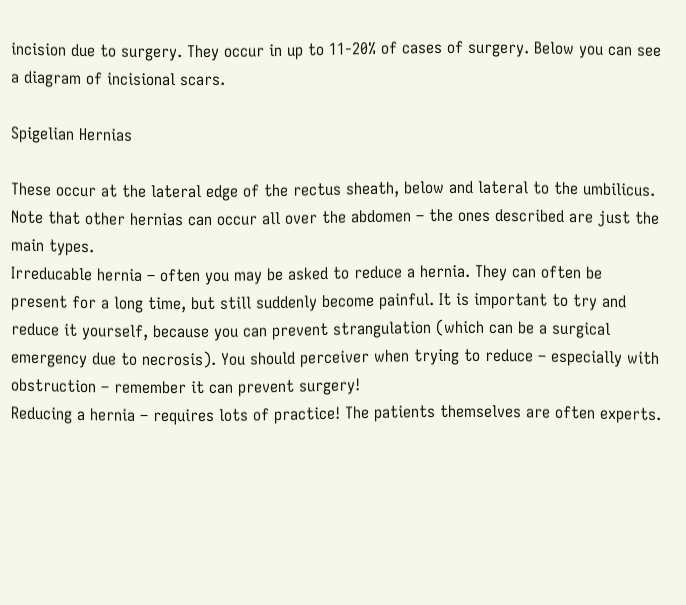incision due to surgery. They occur in up to 11-20% of cases of surgery. Below you can see a diagram of incisional scars.

Spigelian Hernias

These occur at the lateral edge of the rectus sheath, below and lateral to the umbilicus.
Note that other hernias can occur all over the abdomen – the ones described are just the main types.
Irreducable hernia – often you may be asked to reduce a hernia. They can often be present for a long time, but still suddenly become painful. It is important to try and reduce it yourself, because you can prevent strangulation (which can be a surgical emergency due to necrosis). You should perceiver when trying to reduce – especially with obstruction – remember it can prevent surgery!
Reducing a hernia – requires lots of practice! The patients themselves are often experts.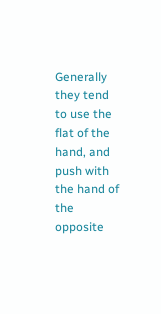Generally they tend to use the flat of the hand, and push with the hand of the opposite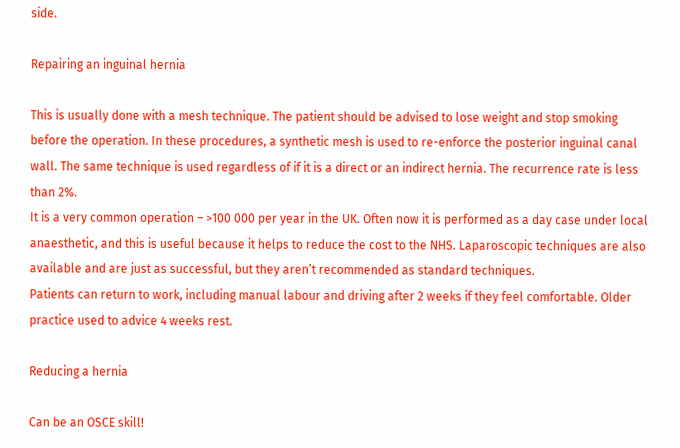side.

Repairing an inguinal hernia

This is usually done with a mesh technique. The patient should be advised to lose weight and stop smoking before the operation. In these procedures, a synthetic mesh is used to re-enforce the posterior inguinal canal wall. The same technique is used regardless of if it is a direct or an indirect hernia. The recurrence rate is less than 2%.
It is a very common operation – >100 000 per year in the UK. Often now it is performed as a day case under local anaesthetic, and this is useful because it helps to reduce the cost to the NHS. Laparoscopic techniques are also available and are just as successful, but they aren’t recommended as standard techniques.
Patients can return to work, including manual labour and driving after 2 weeks if they feel comfortable. Older practice used to advice 4 weeks rest.

Reducing a hernia

Can be an OSCE skill!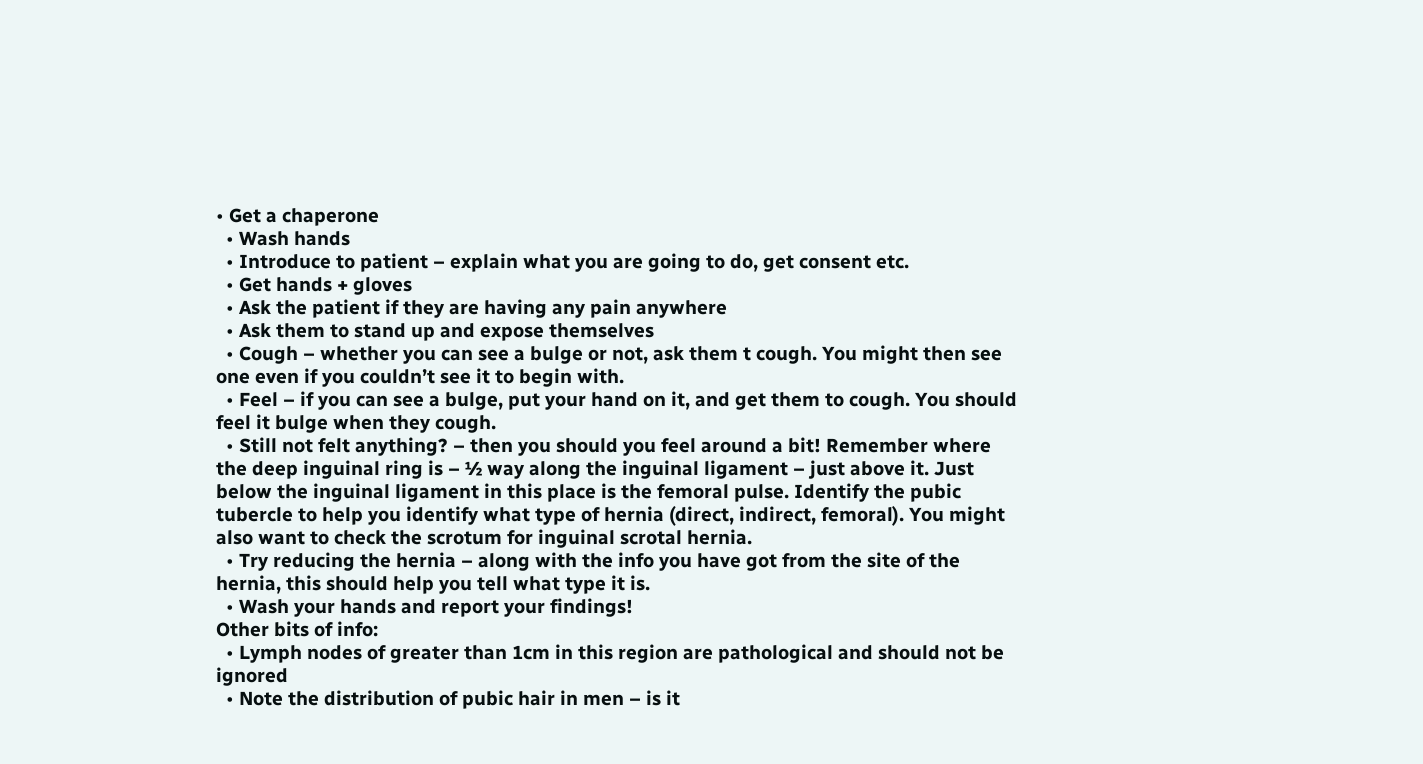• Get a chaperone
  • Wash hands
  • Introduce to patient – explain what you are going to do, get consent etc.
  • Get hands + gloves
  • Ask the patient if they are having any pain anywhere
  • Ask them to stand up and expose themselves
  • Cough – whether you can see a bulge or not, ask them t cough. You might then see one even if you couldn’t see it to begin with.
  • Feel – if you can see a bulge, put your hand on it, and get them to cough. You should feel it bulge when they cough.
  • Still not felt anything? – then you should you feel around a bit! Remember where the deep inguinal ring is – ½ way along the inguinal ligament – just above it. Just below the inguinal ligament in this place is the femoral pulse. Identify the pubic tubercle to help you identify what type of hernia (direct, indirect, femoral). You might also want to check the scrotum for inguinal scrotal hernia.
  • Try reducing the hernia – along with the info you have got from the site of the hernia, this should help you tell what type it is.
  • Wash your hands and report your findings!
Other bits of info:
  • Lymph nodes of greater than 1cm in this region are pathological and should not be ignored
  • Note the distribution of pubic hair in men – is it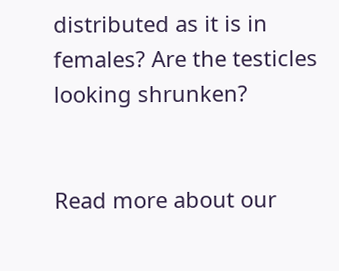distributed as it is in females? Are the testicles looking shrunken?


Read more about our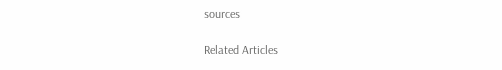sources

Related Articles